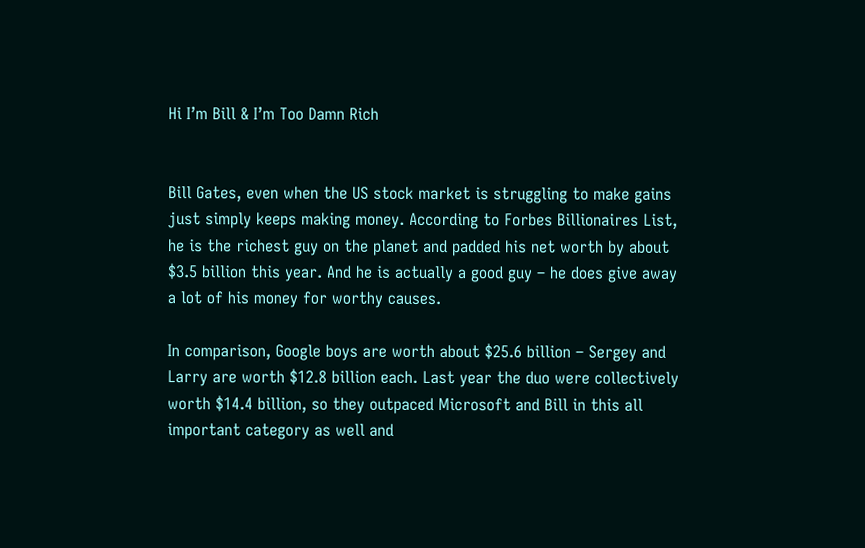Hi I’m Bill & I’m Too Damn Rich


Bill Gates, even when the US stock market is struggling to make gains just simply keeps making money. According to Forbes Billionaires List, he is the richest guy on the planet and padded his net worth by about $3.5 billion this year. And he is actually a good guy – he does give away a lot of his money for worthy causes.

In comparison, Google boys are worth about $25.6 billion – Sergey and Larry are worth $12.8 billion each. Last year the duo were collectively worth $14.4 billion, so they outpaced Microsoft and Bill in this all important category as well and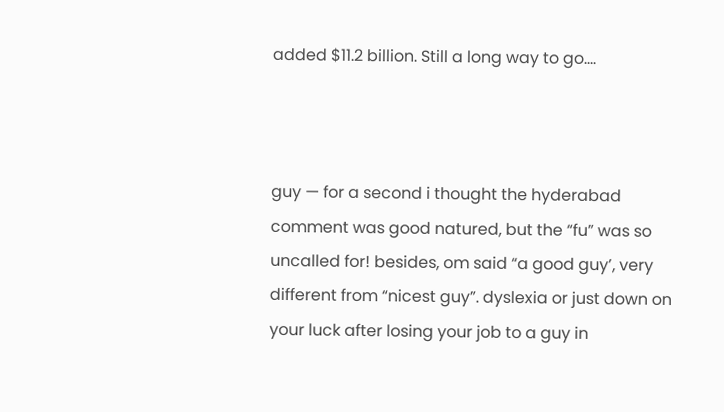added $11.2 billion. Still a long way to go….



guy — for a second i thought the hyderabad comment was good natured, but the “fu” was so uncalled for! besides, om said “a good guy’, very different from “nicest guy”. dyslexia or just down on your luck after losing your job to a guy in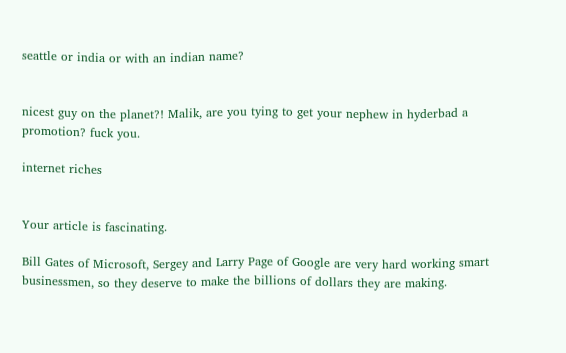seattle or india or with an indian name?


nicest guy on the planet?! Malik, are you tying to get your nephew in hyderbad a promotion? fuck you.

internet riches


Your article is fascinating.

Bill Gates of Microsoft, Sergey and Larry Page of Google are very hard working smart businessmen, so they deserve to make the billions of dollars they are making.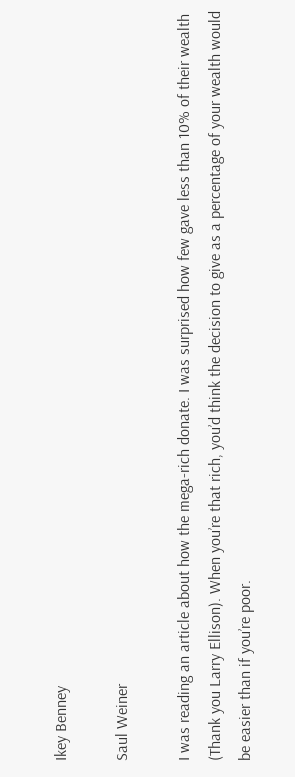Ikey Benney

Saul Weiner

I was reading an article about how the mega-rich donate. I was surprised how few gave less than 10% of their wealth (Thank you Larry Ellison). When you’re that rich, you’d think the decision to give as a percentage of your wealth would be easier than if you’re poor.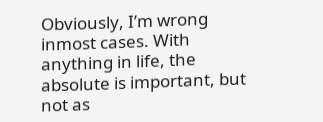Obviously, I’m wrong inmost cases. With anything in life, the absolute is important, but not as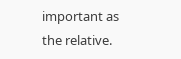important as the relative.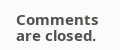Comments are closed.